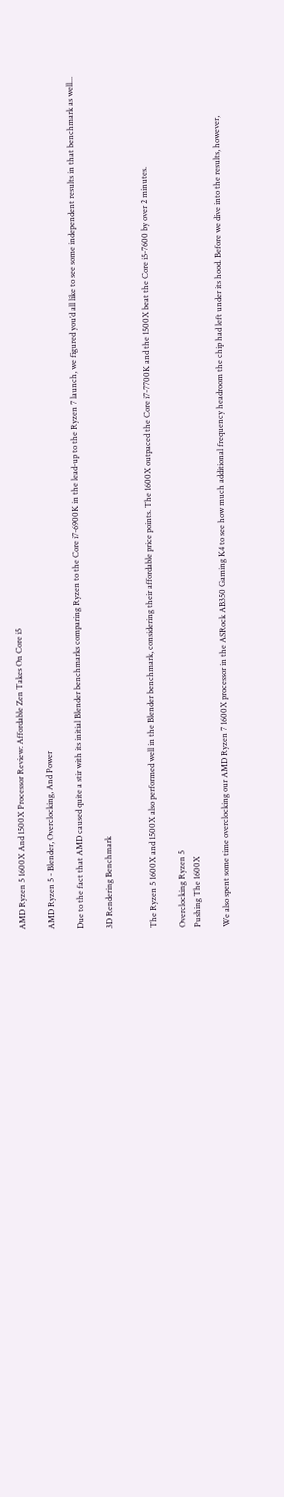AMD Ryzen 5 1600X And 1500X Processor Review: Affordable Zen Takes On Core i5

AMD Ryzen 5 - Blender, Overclocking, And Power

Due to the fact that AMD caused quite a stir with its initial Blender benchmarks comparing Ryzen to the Core i7-6900K in the lead-up to the Ryzen 7 launch, we figured you’d all like to see some independent results in that benchmark as well...

3D Rendering Benchmark


The Ryzen 5 1600X and 1500X also performed well in the Blender benchmark, considering their affordable price points. The 1600X outpaced the Core i7-7700K and the 1500X beat the Core i5-7600 by over 2 minutes.

Overclocking Ryzen 5
Pushing The 1600X

We also spent some time overclocking our AMD Ryzen 7 1600X processor in the ASRock AB350 Gaming K4 to see how much additional frequency headroom the chip had left under its hood. Before we dive into the results, however,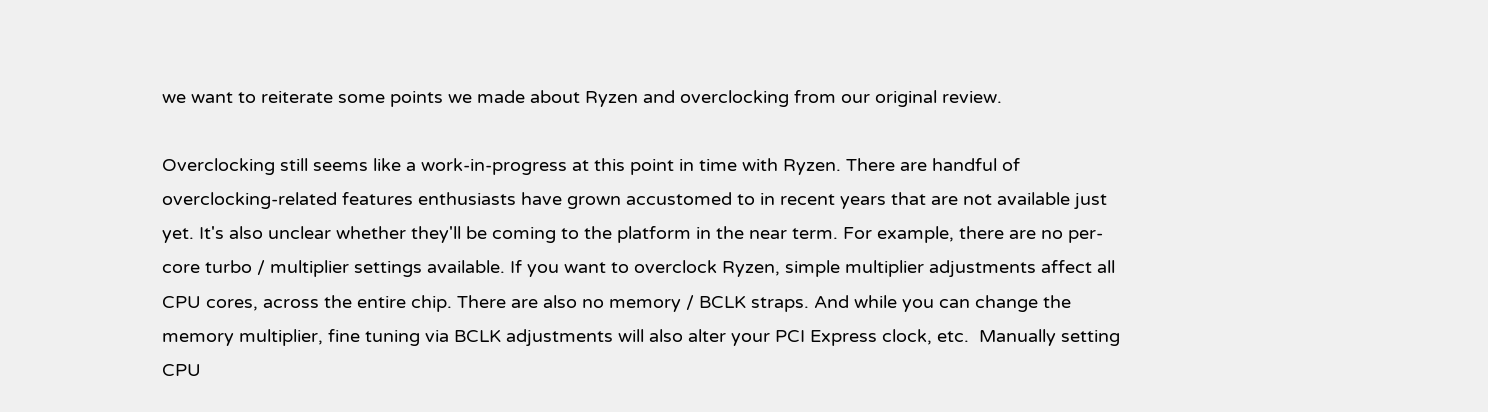we want to reiterate some points we made about Ryzen and overclocking from our original review.

Overclocking still seems like a work-in-progress at this point in time with Ryzen. There are handful of overclocking-related features enthusiasts have grown accustomed to in recent years that are not available just yet. It's also unclear whether they'll be coming to the platform in the near term. For example, there are no per-core turbo / multiplier settings available. If you want to overclock Ryzen, simple multiplier adjustments affect all CPU cores, across the entire chip. There are also no memory / BCLK straps. And while you can change the memory multiplier, fine tuning via BCLK adjustments will also alter your PCI Express clock, etc.  Manually setting CPU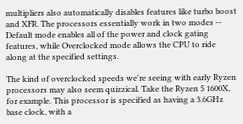multipliers also automatically disables features like turbo boost and XFR. The processors essentially work in two modes -- Default mode enables all of the power and clock gating features, while Overclocked mode allows the CPU to ride along at the specified settings.

The kind of overclocked speeds we're seeing with early Ryzen processors may also seem quizzical. Take the Ryzen 5 1600X, for example. This processor is specified as having a 3.6GHz base clock, with a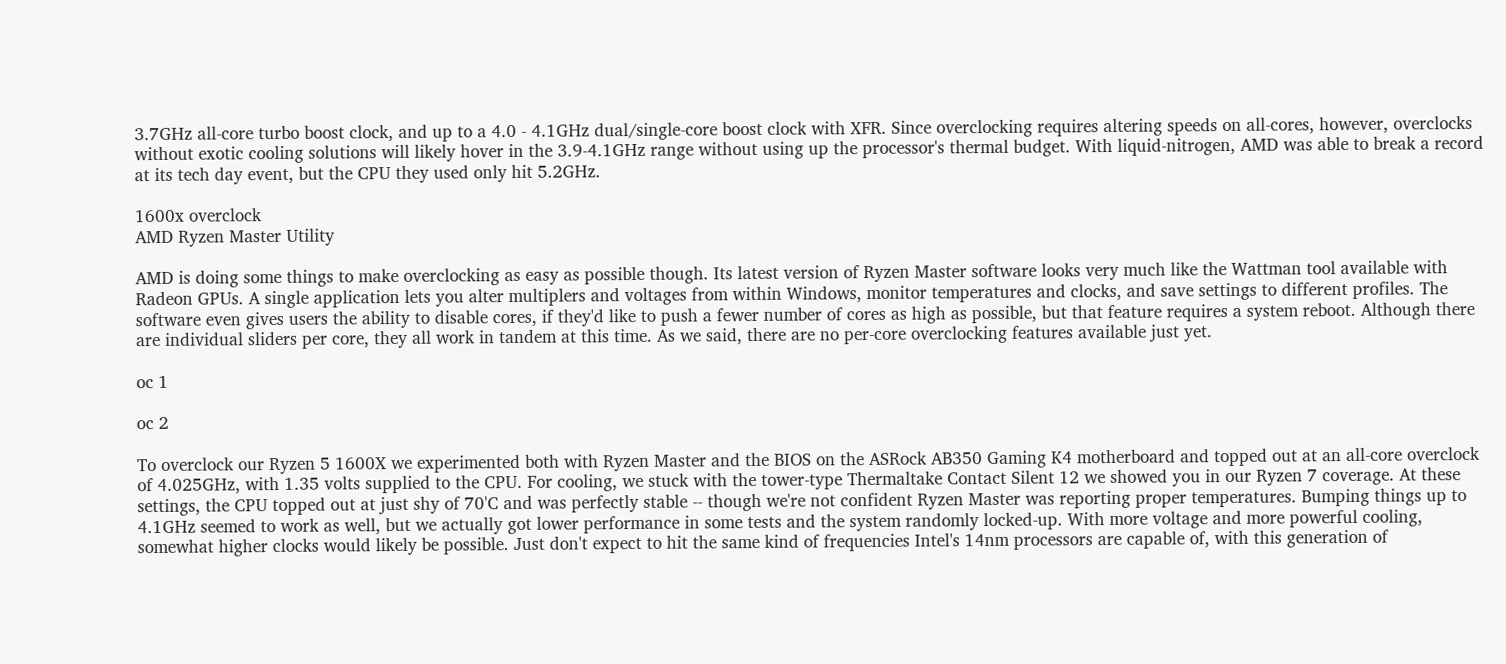3.7GHz all-core turbo boost clock, and up to a 4.0 - 4.1GHz dual/single-core boost clock with XFR. Since overclocking requires altering speeds on all-cores, however, overclocks without exotic cooling solutions will likely hover in the 3.9-4.1GHz range without using up the processor's thermal budget. With liquid-nitrogen, AMD was able to break a record at its tech day event, but the CPU they used only hit 5.2GHz.

1600x overclock
AMD Ryzen Master Utility

AMD is doing some things to make overclocking as easy as possible though. Its latest version of Ryzen Master software looks very much like the Wattman tool available with Radeon GPUs. A single application lets you alter multiplers and voltages from within Windows, monitor temperatures and clocks, and save settings to different profiles. The software even gives users the ability to disable cores, if they'd like to push a fewer number of cores as high as possible, but that feature requires a system reboot. Although there are individual sliders per core, they all work in tandem at this time. As we said, there are no per-core overclocking features available just yet.

oc 1

oc 2

To overclock our Ryzen 5 1600X we experimented both with Ryzen Master and the BIOS on the ASRock AB350 Gaming K4 motherboard and topped out at an all-core overclock of 4.025GHz, with 1.35 volts supplied to the CPU. For cooling, we stuck with the tower-type Thermaltake Contact Silent 12 we showed you in our Ryzen 7 coverage. At these settings, the CPU topped out at just shy of 70'C and was perfectly stable -- though we're not confident Ryzen Master was reporting proper temperatures. Bumping things up to 4.1GHz seemed to work as well, but we actually got lower performance in some tests and the system randomly locked-up. With more voltage and more powerful cooling, somewhat higher clocks would likely be possible. Just don't expect to hit the same kind of frequencies Intel's 14nm processors are capable of, with this generation of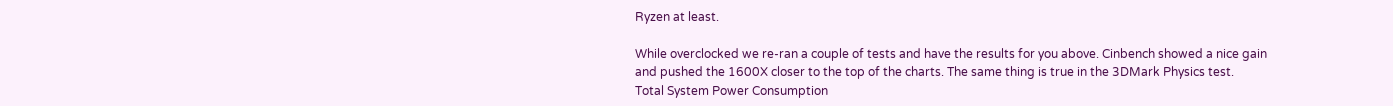Ryzen at least.

While overclocked we re-ran a couple of tests and have the results for you above. Cinbench showed a nice gain and pushed the 1600X closer to the top of the charts. The same thing is true in the 3DMark Physics test.
Total System Power Consumption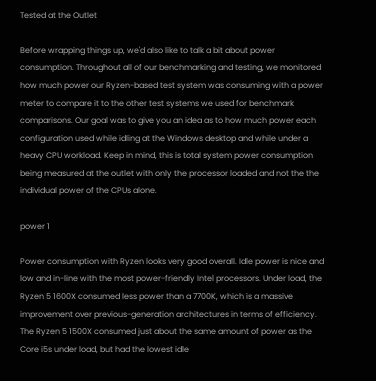Tested at the Outlet

Before wrapping things up, we'd also like to talk a bit about power consumption. Throughout all of our benchmarking and testing, we monitored how much power our Ryzen-based test system was consuming with a power meter to compare it to the other test systems we used for benchmark comparisons. Our goal was to give you an idea as to how much power each configuration used while idling at the Windows desktop and while under a heavy CPU workload. Keep in mind, this is total system power consumption being measured at the outlet with only the processor loaded and not the the individual power of the CPUs alone.

power 1

Power consumption with Ryzen looks very good overall. Idle power is nice and low and in-line with the most power-friendly Intel processors. Under load, the Ryzen 5 1600X consumed less power than a 7700K, which is a massive improvement over previous-generation architectures in terms of efficiency. The Ryzen 5 1500X consumed just about the same amount of power as the Core i5s under load, but had the lowest idle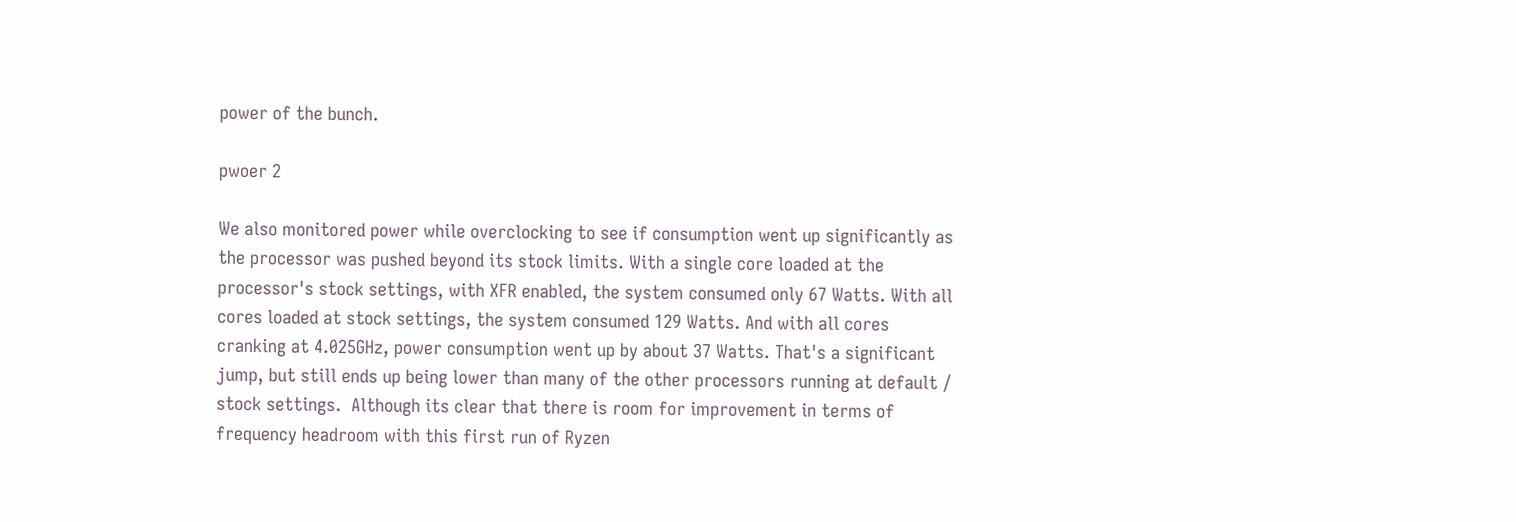power of the bunch.

pwoer 2

We also monitored power while overclocking to see if consumption went up significantly as the processor was pushed beyond its stock limits. With a single core loaded at the processor's stock settings, with XFR enabled, the system consumed only 67 Watts. With all cores loaded at stock settings, the system consumed 129 Watts. And with all cores cranking at 4.025GHz, power consumption went up by about 37 Watts. That's a significant jump, but still ends up being lower than many of the other processors running at default / stock settings.  Although its clear that there is room for improvement in terms of frequency headroom with this first run of Ryzen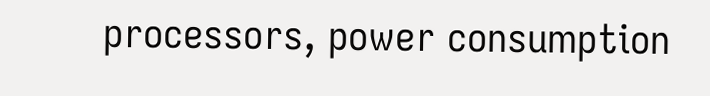processors, power consumption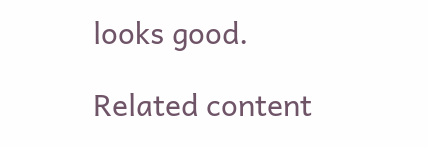looks good.

Related content